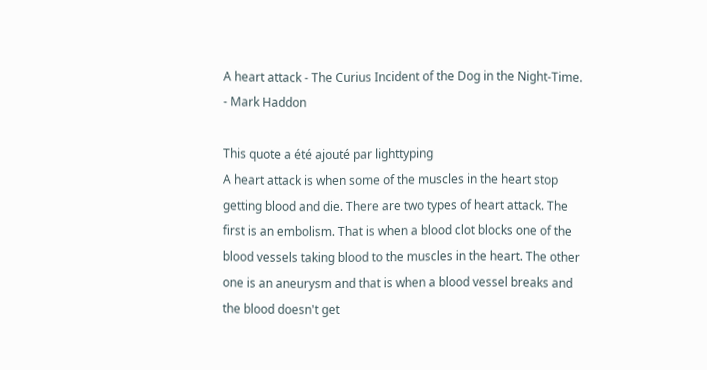A heart attack - The Curius Incident of the Dog in the Night-Time. - Mark Haddon

This quote a été ajouté par lighttyping
A heart attack is when some of the muscles in the heart stop getting blood and die. There are two types of heart attack. The first is an embolism. That is when a blood clot blocks one of the blood vessels taking blood to the muscles in the heart. The other one is an aneurysm and that is when a blood vessel breaks and the blood doesn't get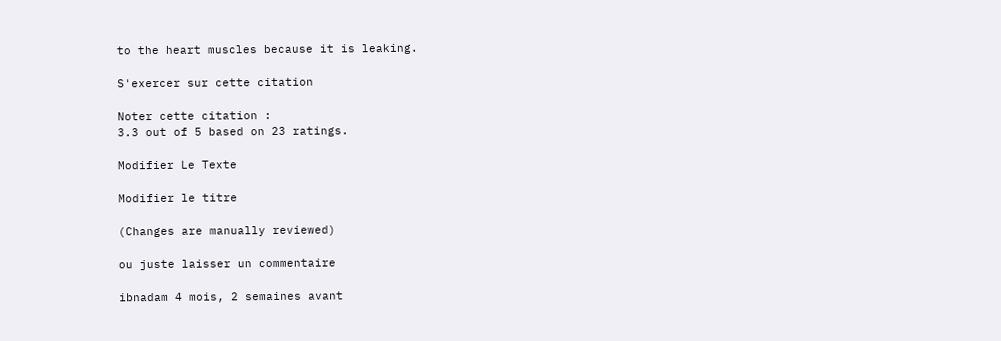to the heart muscles because it is leaking.

S'exercer sur cette citation

Noter cette citation :
3.3 out of 5 based on 23 ratings.

Modifier Le Texte

Modifier le titre

(Changes are manually reviewed)

ou juste laisser un commentaire

ibnadam 4 mois, 2 semaines avant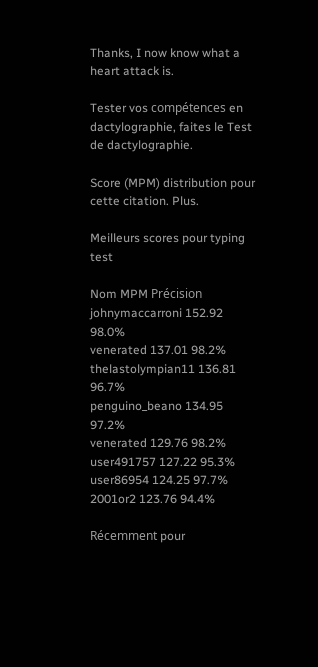Thanks, I now know what a heart attack is.

Tester vos compétences en dactylographie, faites le Test de dactylographie.

Score (MPM) distribution pour cette citation. Plus.

Meilleurs scores pour typing test

Nom MPM Précision
johnymaccarroni 152.92 98.0%
venerated 137.01 98.2%
thelastolympian11 136.81 96.7%
penguino_beano 134.95 97.2%
venerated 129.76 98.2%
user491757 127.22 95.3%
user86954 124.25 97.7%
2001or2 123.76 94.4%

Récemment pour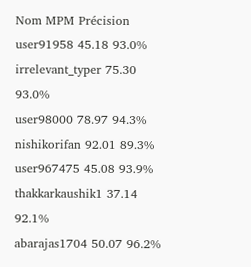Nom MPM Précision
user91958 45.18 93.0%
irrelevant_typer 75.30 93.0%
user98000 78.97 94.3%
nishikorifan 92.01 89.3%
user967475 45.08 93.9%
thakkarkaushik1 37.14 92.1%
abarajas1704 50.07 96.2%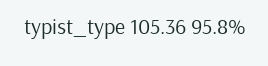typist_type 105.36 95.8%